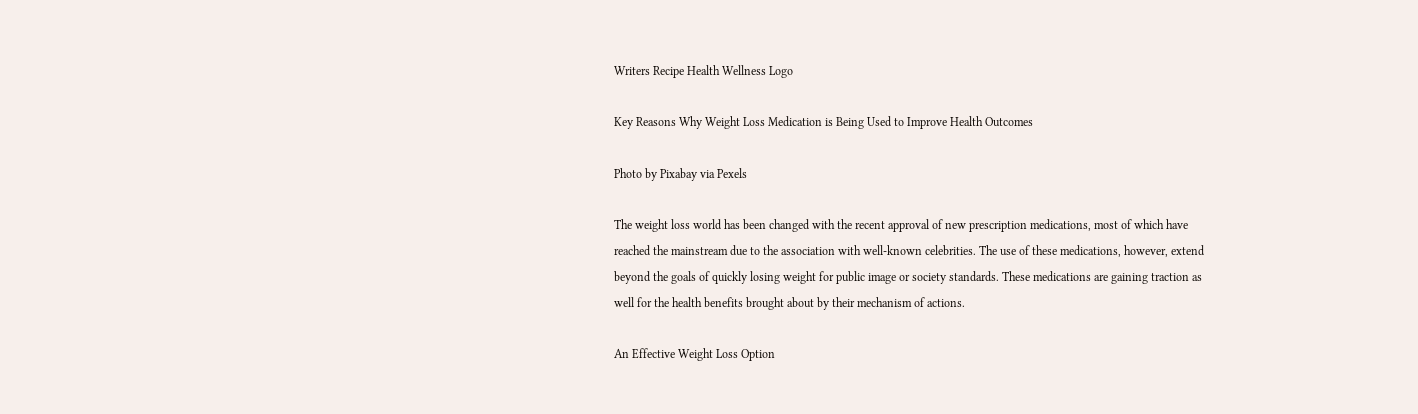Writers Recipe Health Wellness Logo

Key Reasons Why Weight Loss Medication is Being Used to Improve Health Outcomes

Photo by Pixabay via Pexels

The weight loss world has been changed with the recent approval of new prescription medications, most of which have reached the mainstream due to the association with well-known celebrities. The use of these medications, however, extend beyond the goals of quickly losing weight for public image or society standards. These medications are gaining traction as well for the health benefits brought about by their mechanism of actions.

An Effective Weight Loss Option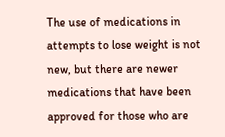The use of medications in attempts to lose weight is not new, but there are newer medications that have been approved for those who are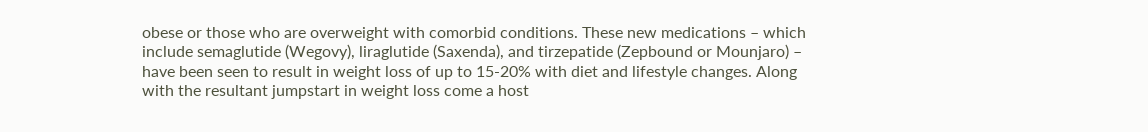obese or those who are overweight with comorbid conditions. These new medications – which include semaglutide (Wegovy), liraglutide (Saxenda), and tirzepatide (Zepbound or Mounjaro) – have been seen to result in weight loss of up to 15-20% with diet and lifestyle changes. Along with the resultant jumpstart in weight loss come a host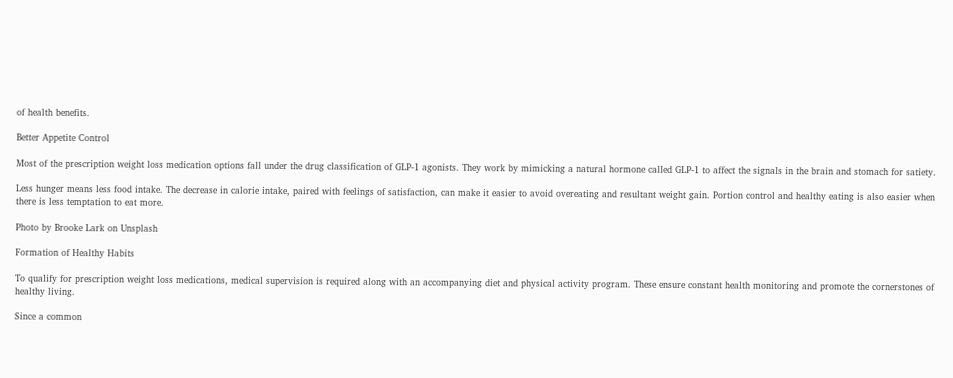of health benefits.

Better Appetite Control

Most of the prescription weight loss medication options fall under the drug classification of GLP-1 agonists. They work by mimicking a natural hormone called GLP-1 to affect the signals in the brain and stomach for satiety.

Less hunger means less food intake. The decrease in calorie intake, paired with feelings of satisfaction, can make it easier to avoid overeating and resultant weight gain. Portion control and healthy eating is also easier when there is less temptation to eat more.

Photo by Brooke Lark on Unsplash

Formation of Healthy Habits

To qualify for prescription weight loss medications, medical supervision is required along with an accompanying diet and physical activity program. These ensure constant health monitoring and promote the cornerstones of healthy living.

Since a common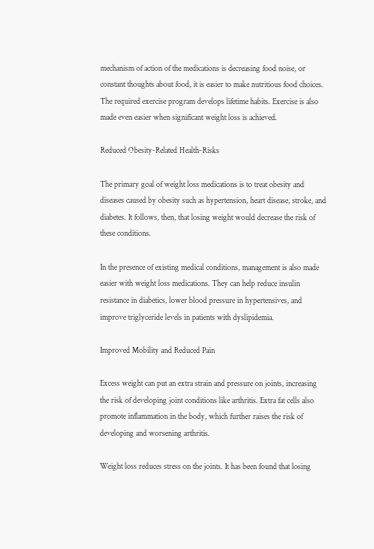mechanism of action of the medications is decreasing food noise, or constant thoughts about food, it is easier to make nutritious food choices. The required exercise program develops lifetime habits. Exercise is also made even easier when significant weight loss is achieved.

Reduced Obesity-Related Health-Risks

The primary goal of weight loss medications is to treat obesity and diseases caused by obesity such as hypertension, heart disease, stroke, and diabetes. It follows, then, that losing weight would decrease the risk of these conditions.

In the presence of existing medical conditions, management is also made easier with weight loss medications. They can help reduce insulin resistance in diabetics, lower blood pressure in hypertensives, and improve triglyceride levels in patients with dyslipidemia.

Improved Mobility and Reduced Pain

Excess weight can put an extra strain and pressure on joints, increasing the risk of developing joint conditions like arthritis. Extra fat cells also promote inflammation in the body, which further raises the risk of developing and worsening arthritis.

Weight loss reduces stress on the joints. It has been found that losing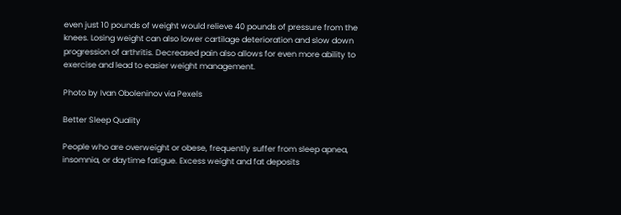even just 10 pounds of weight would relieve 40 pounds of pressure from the knees. Losing weight can also lower cartilage deterioration and slow down progression of arthritis. Decreased pain also allows for even more ability to exercise and lead to easier weight management.

Photo by Ivan Oboleninov via Pexels

Better Sleep Quality

People who are overweight or obese, frequently suffer from sleep apnea, insomnia, or daytime fatigue. Excess weight and fat deposits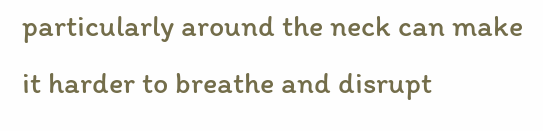particularly around the neck can make it harder to breathe and disrupt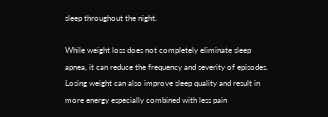sleep throughout the night.

While weight loss does not completely eliminate sleep apnea, it can reduce the frequency and severity of episodes. Losing weight can also improve sleep quality and result in more energy especially combined with less pain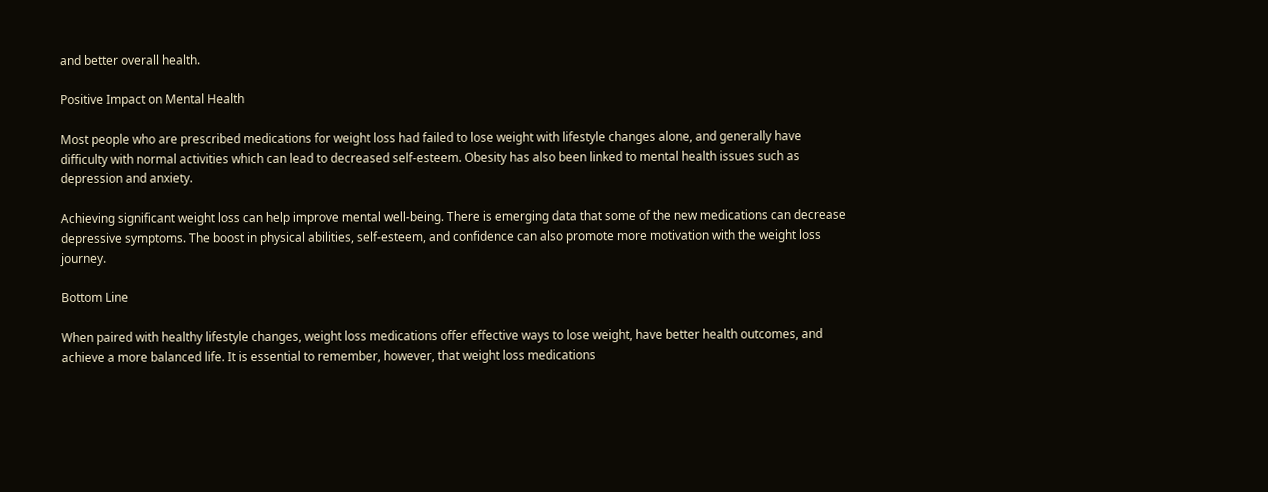and better overall health.

Positive Impact on Mental Health

Most people who are prescribed medications for weight loss had failed to lose weight with lifestyle changes alone, and generally have difficulty with normal activities which can lead to decreased self-esteem. Obesity has also been linked to mental health issues such as depression and anxiety.

Achieving significant weight loss can help improve mental well-being. There is emerging data that some of the new medications can decrease depressive symptoms. The boost in physical abilities, self-esteem, and confidence can also promote more motivation with the weight loss journey.

Bottom Line

When paired with healthy lifestyle changes, weight loss medications offer effective ways to lose weight, have better health outcomes, and achieve a more balanced life. It is essential to remember, however, that weight loss medications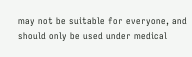may not be suitable for everyone, and should only be used under medical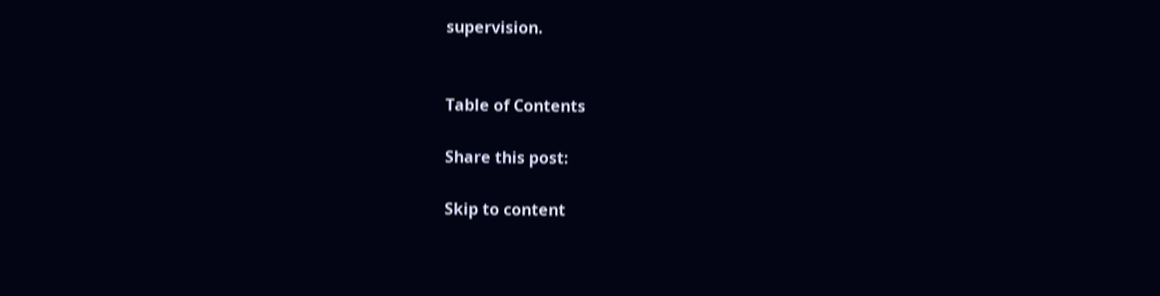supervision.


Table of Contents

Share this post:

Skip to content